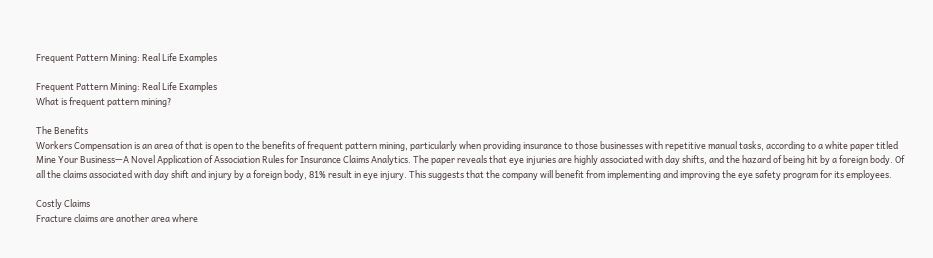Frequent Pattern Mining: Real Life Examples

Frequent Pattern Mining: Real Life Examples
What is frequent pattern mining?

The Benefits
Workers Compensation is an area of that is open to the benefits of frequent pattern mining, particularly when providing insurance to those businesses with repetitive manual tasks, according to a white paper titled Mine Your Business—A Novel Application of Association Rules for Insurance Claims Analytics. The paper reveals that eye injuries are highly associated with day shifts, and the hazard of being hit by a foreign body. Of all the claims associated with day shift and injury by a foreign body, 81% result in eye injury. This suggests that the company will benefit from implementing and improving the eye safety program for its employees.

Costly Claims
Fracture claims are another area where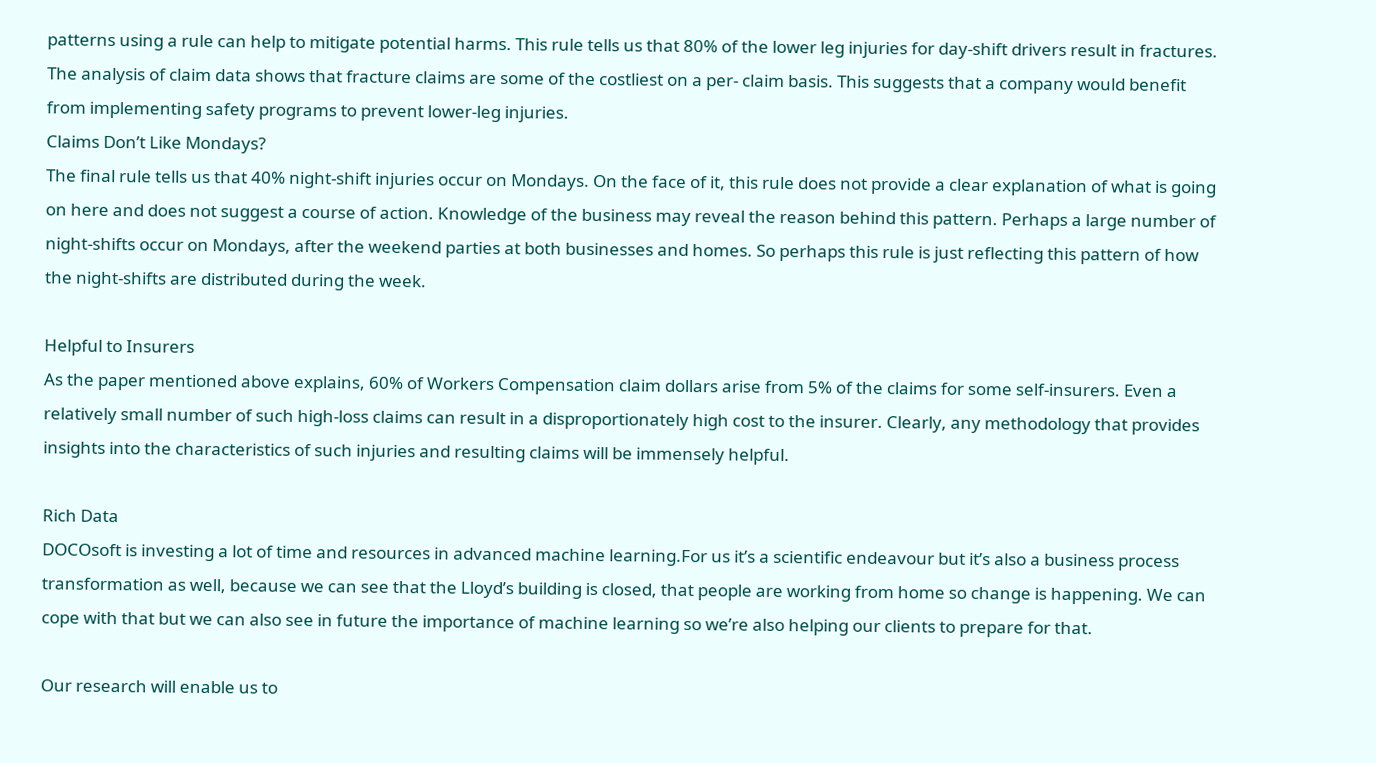patterns using a rule can help to mitigate potential harms. This rule tells us that 80% of the lower leg injuries for day-shift drivers result in fractures. The analysis of claim data shows that fracture claims are some of the costliest on a per- claim basis. This suggests that a company would benefit from implementing safety programs to prevent lower-leg injuries.
Claims Don’t Like Mondays?
The final rule tells us that 40% night-shift injuries occur on Mondays. On the face of it, this rule does not provide a clear explanation of what is going on here and does not suggest a course of action. Knowledge of the business may reveal the reason behind this pattern. Perhaps a large number of night-shifts occur on Mondays, after the weekend parties at both businesses and homes. So perhaps this rule is just reflecting this pattern of how the night-shifts are distributed during the week.

Helpful to Insurers
As the paper mentioned above explains, 60% of Workers Compensation claim dollars arise from 5% of the claims for some self-insurers. Even a relatively small number of such high-loss claims can result in a disproportionately high cost to the insurer. Clearly, any methodology that provides insights into the characteristics of such injuries and resulting claims will be immensely helpful.

Rich Data
DOCOsoft is investing a lot of time and resources in advanced machine learning.For us it’s a scientific endeavour but it’s also a business process transformation as well, because we can see that the Lloyd’s building is closed, that people are working from home so change is happening. We can cope with that but we can also see in future the importance of machine learning so we’re also helping our clients to prepare for that.

Our research will enable us to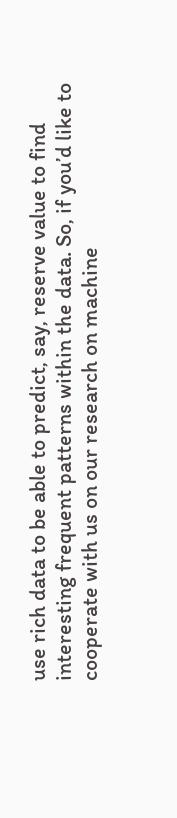use rich data to be able to predict, say, reserve value to find interesting frequent patterns within the data. So, if you’d like to cooperate with us on our research on machine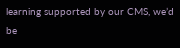learning supported by our CMS, we’d be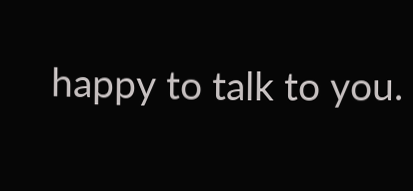happy to talk to you.